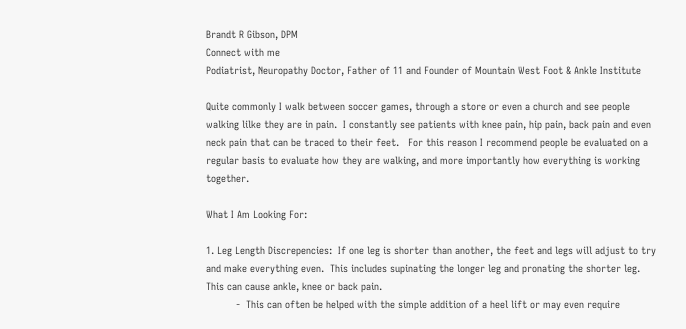Brandt R Gibson, DPM
Connect with me
Podiatrist, Neuropathy Doctor, Father of 11 and Founder of Mountain West Foot & Ankle Institute

Quite commonly I walk between soccer games, through a store or even a church and see people walking lilke they are in pain.  I constantly see patients with knee pain, hip pain, back pain and even neck pain that can be traced to their feet.   For this reason I recommend people be evaluated on a regular basis to evaluate how they are walking, and more importantly how everything is working together.

What I Am Looking For:

1. Leg Length Discrepencies:  If one leg is shorter than another, the feet and legs will adjust to try and make everything even.  This includes supinating the longer leg and pronating the shorter leg.  This can cause ankle, knee or back pain.
          -  This can often be helped with the simple addition of a heel lift or may even require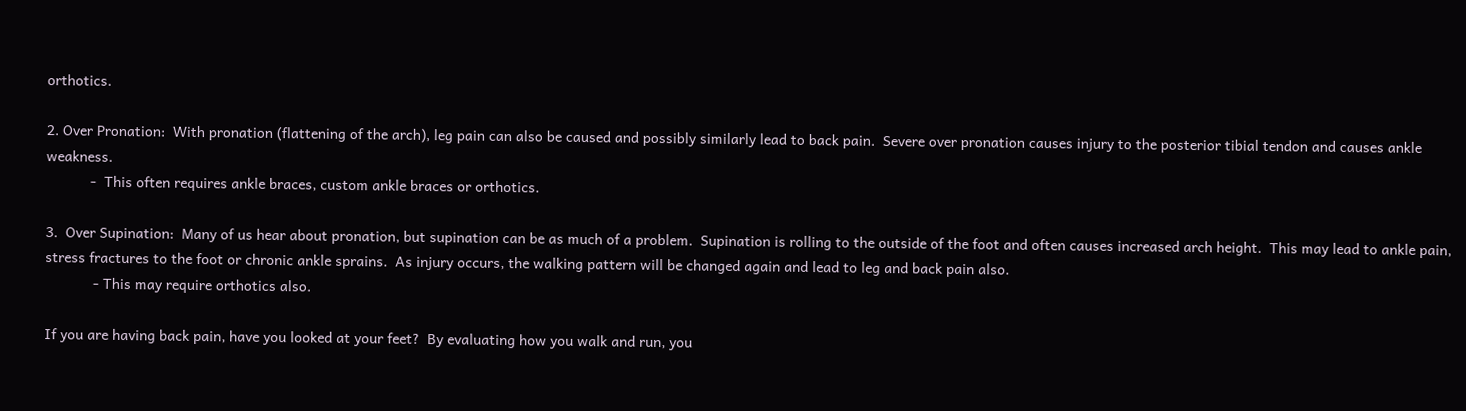orthotics.

2. Over Pronation:  With pronation (flattening of the arch), leg pain can also be caused and possibly similarly lead to back pain.  Severe over pronation causes injury to the posterior tibial tendon and causes ankle weakness.
           -  This often requires ankle braces, custom ankle braces or orthotics.

3.  Over Supination:  Many of us hear about pronation, but supination can be as much of a problem.  Supination is rolling to the outside of the foot and often causes increased arch height.  This may lead to ankle pain, stress fractures to the foot or chronic ankle sprains.  As injury occurs, the walking pattern will be changed again and lead to leg and back pain also.
            - This may require orthotics also.

If you are having back pain, have you looked at your feet?  By evaluating how you walk and run, you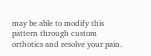may be able to modify this pattern through custom orthotics and resolve your pain.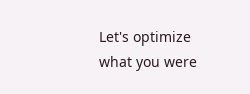Let's optimize what you were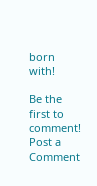born with!

Be the first to comment!
Post a Comment